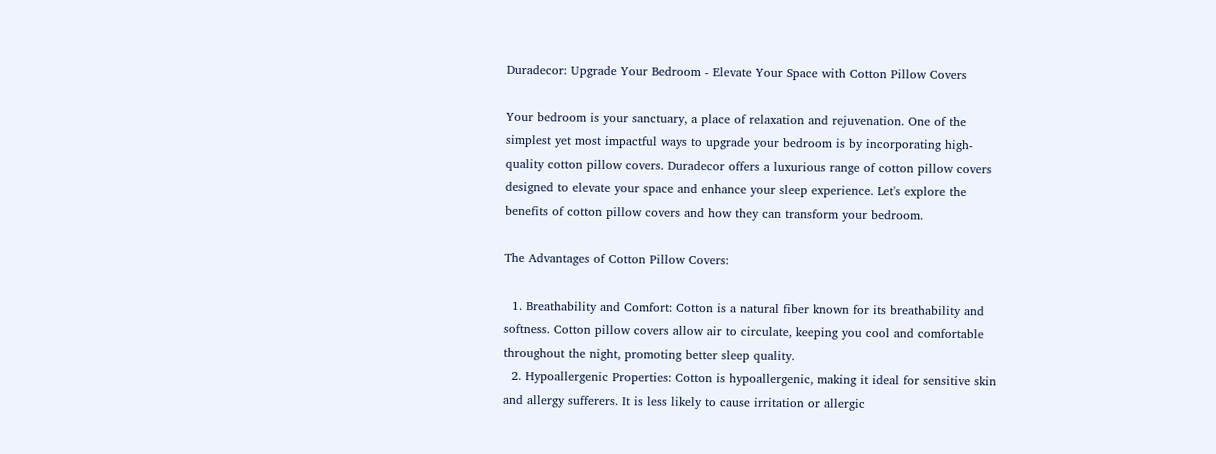Duradecor: Upgrade Your Bedroom - Elevate Your Space with Cotton Pillow Covers

Your bedroom is your sanctuary, a place of relaxation and rejuvenation. One of the simplest yet most impactful ways to upgrade your bedroom is by incorporating high-quality cotton pillow covers. Duradecor offers a luxurious range of cotton pillow covers designed to elevate your space and enhance your sleep experience. Let's explore the benefits of cotton pillow covers and how they can transform your bedroom.

The Advantages of Cotton Pillow Covers:

  1. Breathability and Comfort: Cotton is a natural fiber known for its breathability and softness. Cotton pillow covers allow air to circulate, keeping you cool and comfortable throughout the night, promoting better sleep quality.
  2. Hypoallergenic Properties: Cotton is hypoallergenic, making it ideal for sensitive skin and allergy sufferers. It is less likely to cause irritation or allergic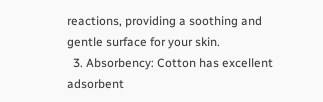reactions, providing a soothing and gentle surface for your skin.
  3. Absorbency: Cotton has excellent adsorbent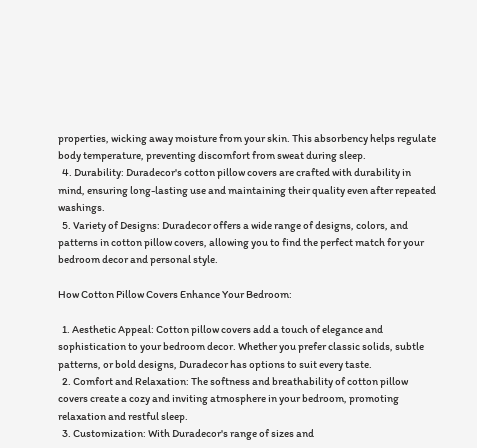properties, wicking away moisture from your skin. This absorbency helps regulate body temperature, preventing discomfort from sweat during sleep.
  4. Durability: Duradecor's cotton pillow covers are crafted with durability in mind, ensuring long-lasting use and maintaining their quality even after repeated washings.
  5. Variety of Designs: Duradecor offers a wide range of designs, colors, and patterns in cotton pillow covers, allowing you to find the perfect match for your bedroom decor and personal style.

How Cotton Pillow Covers Enhance Your Bedroom:

  1. Aesthetic Appeal: Cotton pillow covers add a touch of elegance and sophistication to your bedroom decor. Whether you prefer classic solids, subtle patterns, or bold designs, Duradecor has options to suit every taste.
  2. Comfort and Relaxation: The softness and breathability of cotton pillow covers create a cozy and inviting atmosphere in your bedroom, promoting relaxation and restful sleep.
  3. Customization: With Duradecor's range of sizes and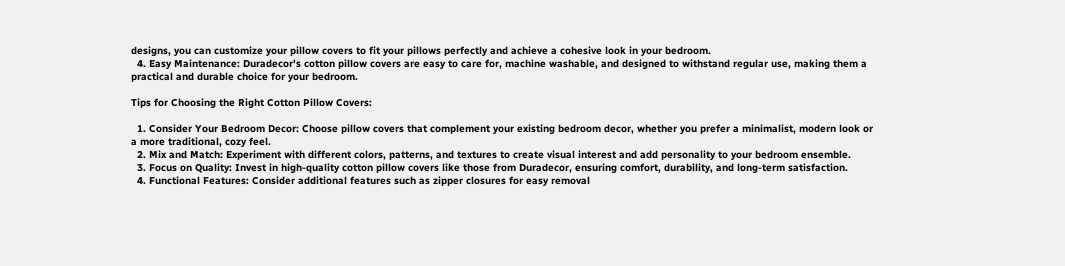designs, you can customize your pillow covers to fit your pillows perfectly and achieve a cohesive look in your bedroom.
  4. Easy Maintenance: Duradecor's cotton pillow covers are easy to care for, machine washable, and designed to withstand regular use, making them a practical and durable choice for your bedroom.

Tips for Choosing the Right Cotton Pillow Covers:

  1. Consider Your Bedroom Decor: Choose pillow covers that complement your existing bedroom decor, whether you prefer a minimalist, modern look or a more traditional, cozy feel.
  2. Mix and Match: Experiment with different colors, patterns, and textures to create visual interest and add personality to your bedroom ensemble.
  3. Focus on Quality: Invest in high-quality cotton pillow covers like those from Duradecor, ensuring comfort, durability, and long-term satisfaction.
  4. Functional Features: Consider additional features such as zipper closures for easy removal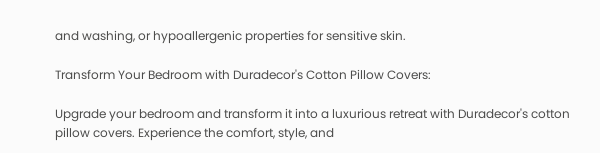and washing, or hypoallergenic properties for sensitive skin.

Transform Your Bedroom with Duradecor's Cotton Pillow Covers:

Upgrade your bedroom and transform it into a luxurious retreat with Duradecor's cotton pillow covers. Experience the comfort, style, and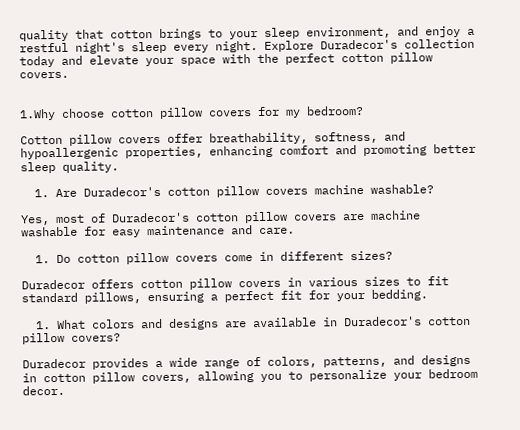quality that cotton brings to your sleep environment, and enjoy a restful night's sleep every night. Explore Duradecor's collection today and elevate your space with the perfect cotton pillow covers.


1.Why choose cotton pillow covers for my bedroom?

Cotton pillow covers offer breathability, softness, and hypoallergenic properties, enhancing comfort and promoting better sleep quality.

  1. Are Duradecor's cotton pillow covers machine washable?

Yes, most of Duradecor's cotton pillow covers are machine washable for easy maintenance and care.

  1. Do cotton pillow covers come in different sizes?

Duradecor offers cotton pillow covers in various sizes to fit standard pillows, ensuring a perfect fit for your bedding.

  1. What colors and designs are available in Duradecor's cotton pillow covers?

Duradecor provides a wide range of colors, patterns, and designs in cotton pillow covers, allowing you to personalize your bedroom decor.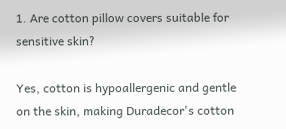1. Are cotton pillow covers suitable for sensitive skin?

Yes, cotton is hypoallergenic and gentle on the skin, making Duradecor's cotton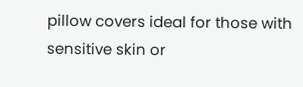pillow covers ideal for those with sensitive skin or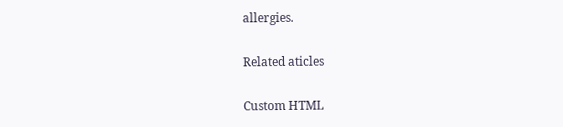allergies.

Related aticles

Custom HTML